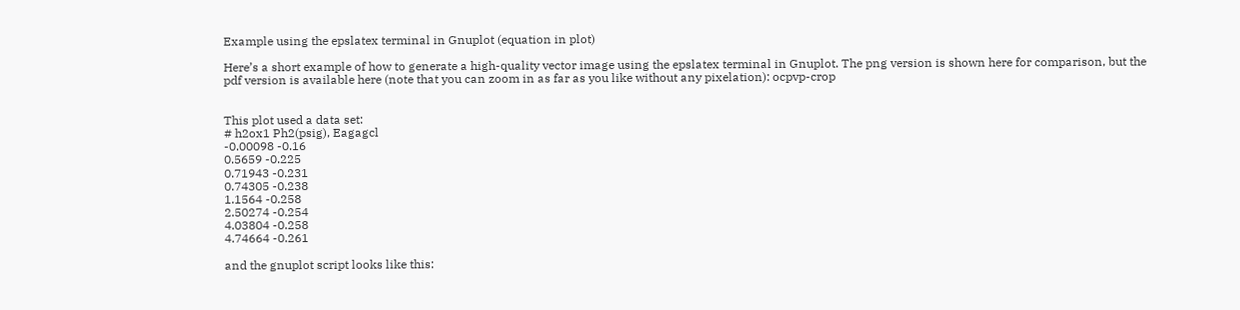Example using the epslatex terminal in Gnuplot (equation in plot)

Here’s a short example of how to generate a high-quality vector image using the epslatex terminal in Gnuplot. The png version is shown here for comparison, but the pdf version is available here (note that you can zoom in as far as you like without any pixelation): ocpvp-crop


This plot used a data set:
# h2ox1 Ph2(psig), Eagagcl
-0.00098 -0.16
0.5659 -0.225
0.71943 -0.231
0.74305 -0.238
1.1564 -0.258
2.50274 -0.254
4.03804 -0.258
4.74664 -0.261

and the gnuplot script looks like this: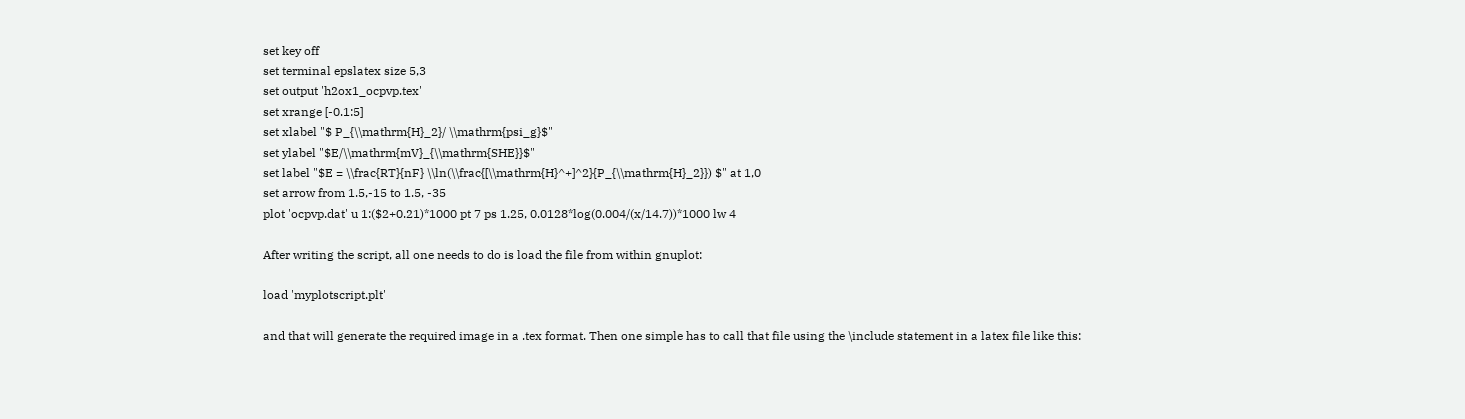set key off
set terminal epslatex size 5,3
set output 'h2ox1_ocpvp.tex'
set xrange [-0.1:5]
set xlabel "$ P_{\\mathrm{H}_2}/ \\mathrm{psi_g}$"
set ylabel "$E/\\mathrm{mV}_{\\mathrm{SHE}}$"
set label "$E = \\frac{RT}{nF} \\ln(\\frac{[\\mathrm{H}^+]^2}{P_{\\mathrm{H}_2}}) $" at 1,0
set arrow from 1.5,-15 to 1.5, -35
plot 'ocpvp.dat' u 1:($2+0.21)*1000 pt 7 ps 1.25, 0.0128*log(0.004/(x/14.7))*1000 lw 4

After writing the script, all one needs to do is load the file from within gnuplot:

load 'myplotscript.plt'

and that will generate the required image in a .tex format. Then one simple has to call that file using the \include statement in a latex file like this: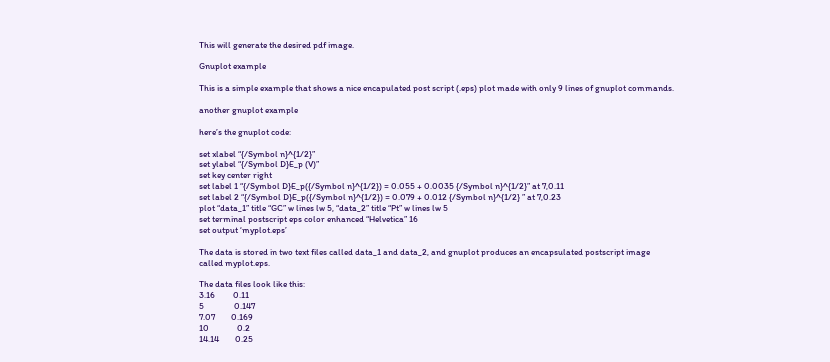This will generate the desired pdf image.

Gnuplot example

This is a simple example that shows a nice encapulated post script (.eps) plot made with only 9 lines of gnuplot commands.

another gnuplot example

here’s the gnuplot code:

set xlabel “{/Symbol n}^{1/2}”
set ylabel “{/Symbol D}E_p (V)”
set key center right
set label 1 “{/Symbol D}E_p({/Symbol n}^{1/2}) = 0.055 + 0.0035 {/Symbol n}^{1/2}” at 7,0.11
set label 2 “{/Symbol D}E_p({/Symbol n}^{1/2}) = 0.079 + 0.012 {/Symbol n}^{1/2} ” at 7,0.23
plot “data_1” title “GC” w lines lw 5, “data_2” title “Pt” w lines lw 5
set terminal postscript eps color enhanced “Helvetica” 16
set output ‘myplot.eps’

The data is stored in two text files called data_1 and data_2, and gnuplot produces an encapsulated postscript image
called myplot.eps.

The data files look like this:
3.16         0.11
5               0.147
7.07        0.169
10              0.2
14.14        0.25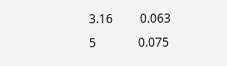3.16         0.063
5              0.075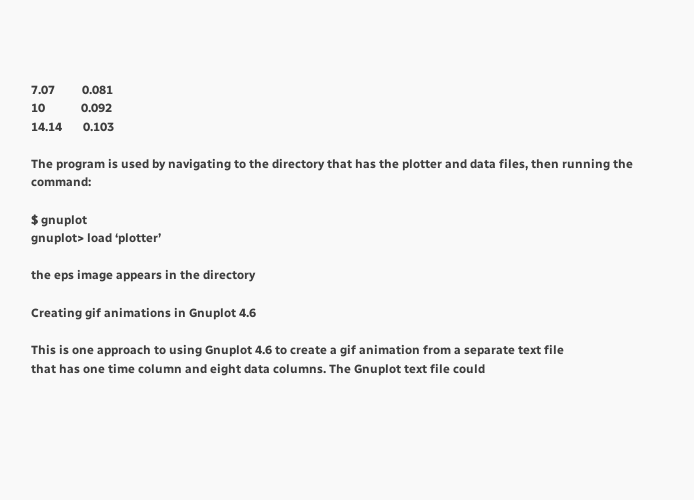7.07         0.081
10            0.092
14.14       0.103

The program is used by navigating to the directory that has the plotter and data files, then running the command:

$ gnuplot
gnuplot> load ‘plotter’

the eps image appears in the directory

Creating gif animations in Gnuplot 4.6

This is one approach to using Gnuplot 4.6 to create a gif animation from a separate text file
that has one time column and eight data columns. The Gnuplot text file could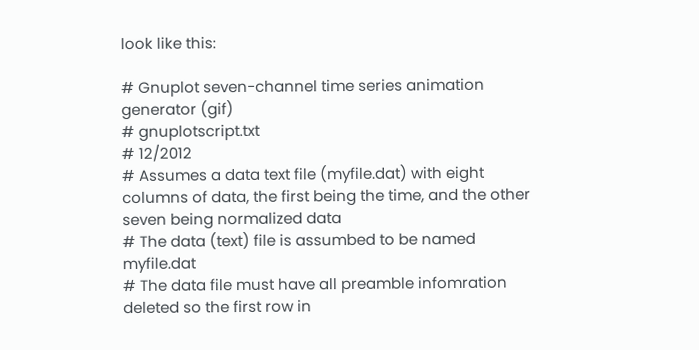look like this:

# Gnuplot seven-channel time series animation generator (gif)
# gnuplotscript.txt
# 12/2012
# Assumes a data text file (myfile.dat) with eight columns of data, the first being the time, and the other seven being normalized data
# The data (text) file is assumbed to be named myfile.dat
# The data file must have all preamble infomration deleted so the first row in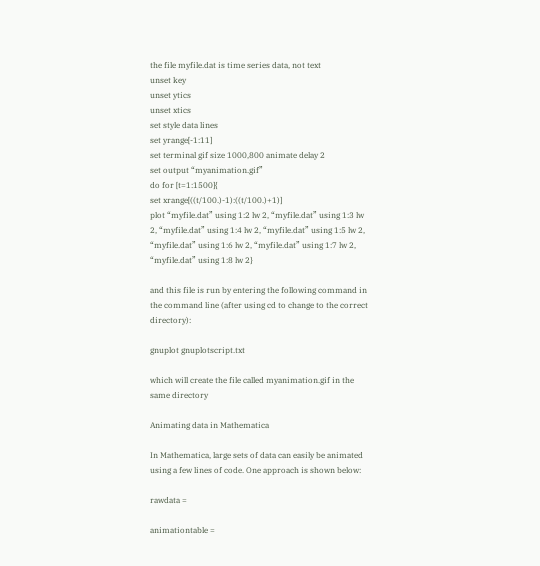the file myfile.dat is time series data, not text
unset key
unset ytics
unset xtics
set style data lines
set yrange[-1:11]
set terminal gif size 1000,800 animate delay 2
set output “myanimation.gif”
do for [t=1:1500]{
set xrange[((t/100.)-1):((t/100.)+1)]
plot “myfile.dat” using 1:2 lw 2, “myfile.dat” using 1:3 lw 2, “myfile.dat” using 1:4 lw 2, “myfile.dat” using 1:5 lw 2, “myfile.dat” using 1:6 lw 2, “myfile.dat” using 1:7 lw 2, “myfile.dat” using 1:8 lw 2}

and this file is run by entering the following command in the command line (after using cd to change to the correct directory):

gnuplot gnuplotscript.txt

which will create the file called myanimation.gif in the same directory

Animating data in Mathematica

In Mathematica, large sets of data can easily be animated using a few lines of code. One approach is shown below:

rawdata =

animationtable =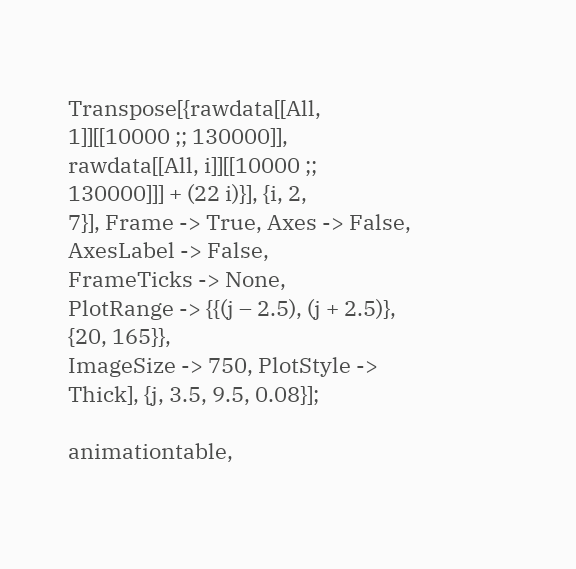Transpose[{rawdata[[All, 1]][[10000 ;; 130000]],
rawdata[[All, i]][[10000 ;; 130000]]] + (22 i)}], {i, 2,
7}], Frame -> True, Axes -> False, AxesLabel -> False,
FrameTicks -> None,
PlotRange -> {{(j – 2.5), (j + 2.5)}, {20, 165}},
ImageSize -> 750, PlotStyle -> Thick], {j, 3.5, 9.5, 0.08}];

animationtable,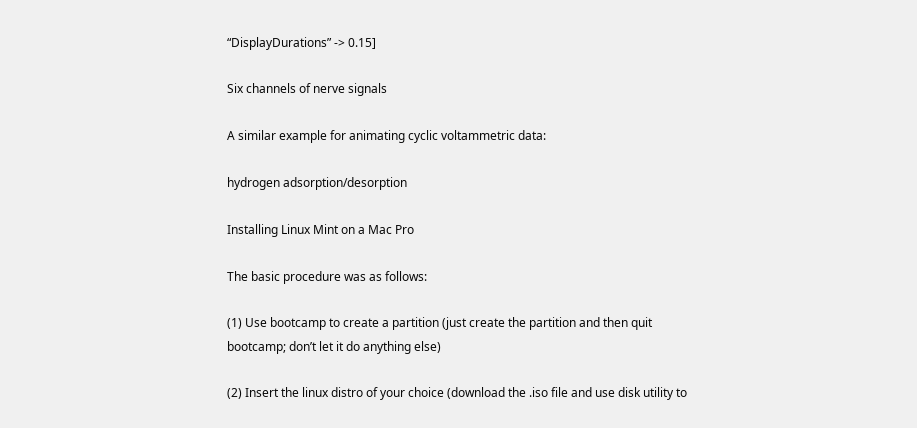“DisplayDurations” -> 0.15]

Six channels of nerve signals

A similar example for animating cyclic voltammetric data:

hydrogen adsorption/desorption

Installing Linux Mint on a Mac Pro

The basic procedure was as follows:

(1) Use bootcamp to create a partition (just create the partition and then quit bootcamp; don’t let it do anything else)

(2) Insert the linux distro of your choice (download the .iso file and use disk utility to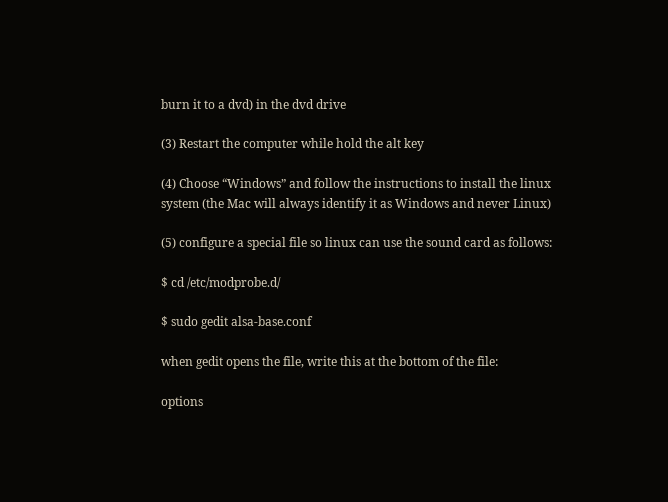burn it to a dvd) in the dvd drive

(3) Restart the computer while hold the alt key

(4) Choose “Windows” and follow the instructions to install the linux system (the Mac will always identify it as Windows and never Linux)

(5) configure a special file so linux can use the sound card as follows:

$ cd /etc/modprobe.d/

$ sudo gedit alsa-base.conf

when gedit opens the file, write this at the bottom of the file:

options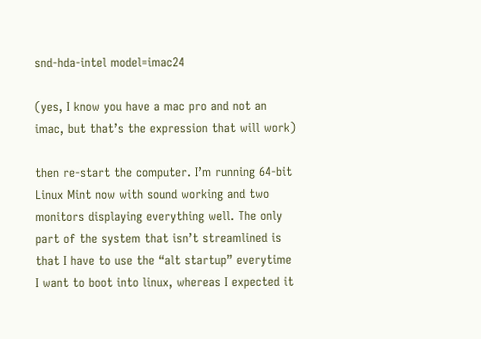snd-hda-intel model=imac24

(yes, I know you have a mac pro and not an imac, but that’s the expression that will work)

then re-start the computer. I’m running 64-bit Linux Mint now with sound working and two monitors displaying everything well. The only part of the system that isn’t streamlined is that I have to use the “alt startup” everytime I want to boot into linux, whereas I expected it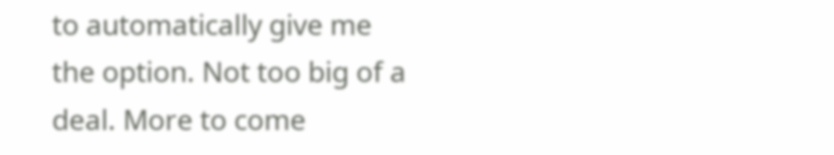to automatically give me the option. Not too big of a deal. More to come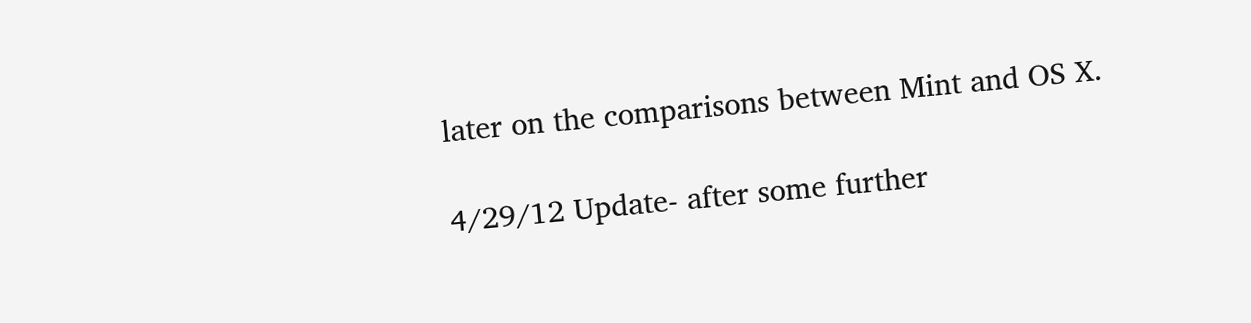later on the comparisons between Mint and OS X.

4/29/12 Update- after some further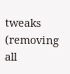tweaks (removing all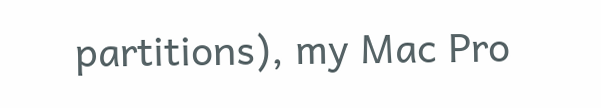partitions), my Mac Pro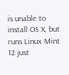is unable to install OS X, but runs Linux Mint 12 just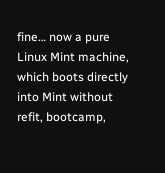fine… now a pure Linux Mint machine, which boots directly into Mint without refit, bootcamp,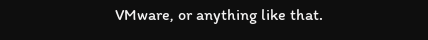VMware, or anything like that.